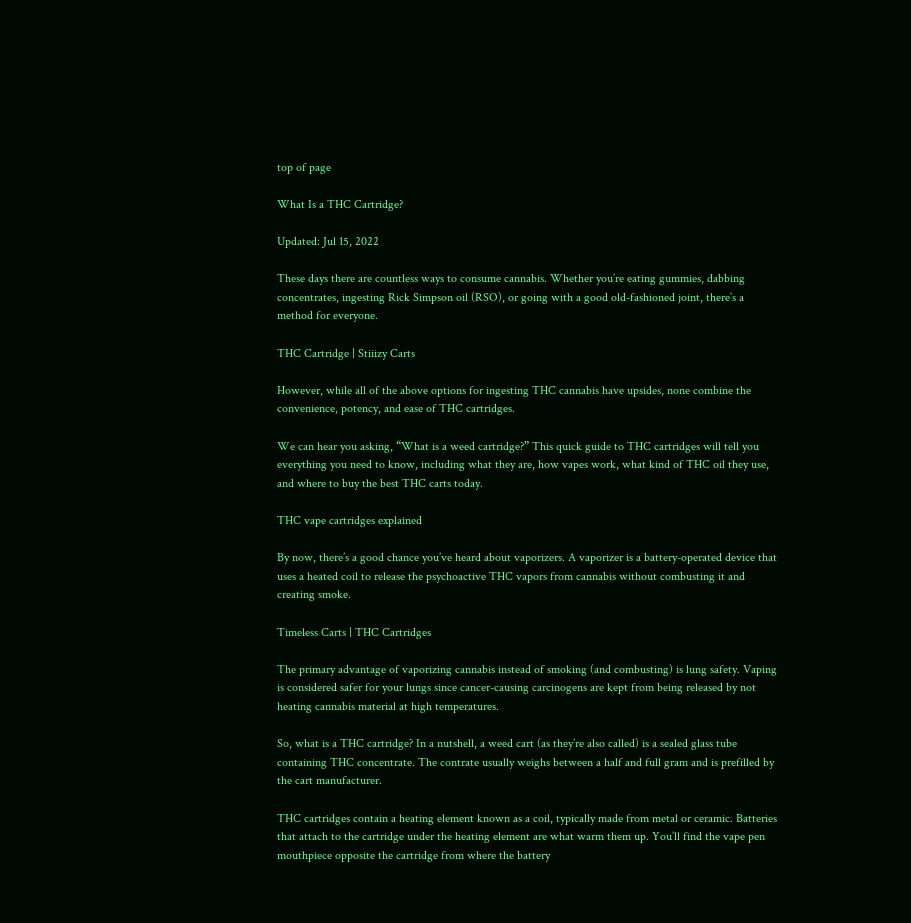top of page

What Is a THC Cartridge?

Updated: Jul 15, 2022

These days there are countless ways to consume cannabis. Whether you’re eating gummies, dabbing concentrates, ingesting Rick Simpson oil (RSO), or going with a good old-fashioned joint, there’s a method for everyone.

THC Cartridge | Stiiizy Carts

However, while all of the above options for ingesting THC cannabis have upsides, none combine the convenience, potency, and ease of THC cartridges.

We can hear you asking, “What is a weed cartridge?” This quick guide to THC cartridges will tell you everything you need to know, including what they are, how vapes work, what kind of THC oil they use, and where to buy the best THC carts today.

THC vape cartridges explained

By now, there’s a good chance you’ve heard about vaporizers. A vaporizer is a battery-operated device that uses a heated coil to release the psychoactive THC vapors from cannabis without combusting it and creating smoke.

Timeless Carts | THC Cartridges

The primary advantage of vaporizing cannabis instead of smoking (and combusting) is lung safety. Vaping is considered safer for your lungs since cancer-causing carcinogens are kept from being released by not heating cannabis material at high temperatures.

So, what is a THC cartridge? In a nutshell, a weed cart (as they’re also called) is a sealed glass tube containing THC concentrate. The contrate usually weighs between a half and full gram and is prefilled by the cart manufacturer.

THC cartridges contain a heating element known as a coil, typically made from metal or ceramic. Batteries that attach to the cartridge under the heating element are what warm them up. You’ll find the vape pen mouthpiece opposite the cartridge from where the battery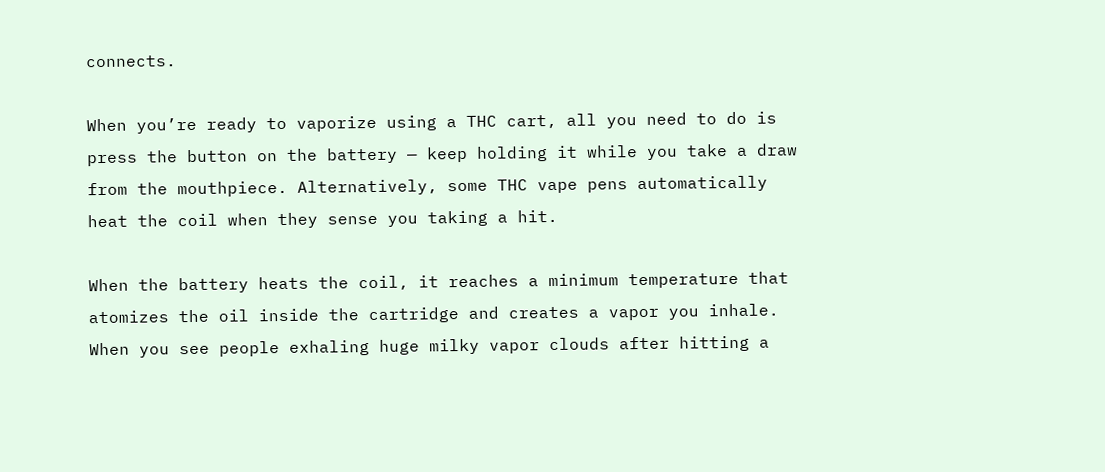connects.

When you’re ready to vaporize using a THC cart, all you need to do is press the button on the battery — keep holding it while you take a draw from the mouthpiece. Alternatively, some THC vape pens automatically heat the coil when they sense you taking a hit.

When the battery heats the coil, it reaches a minimum temperature that atomizes the oil inside the cartridge and creates a vapor you inhale. When you see people exhaling huge milky vapor clouds after hitting a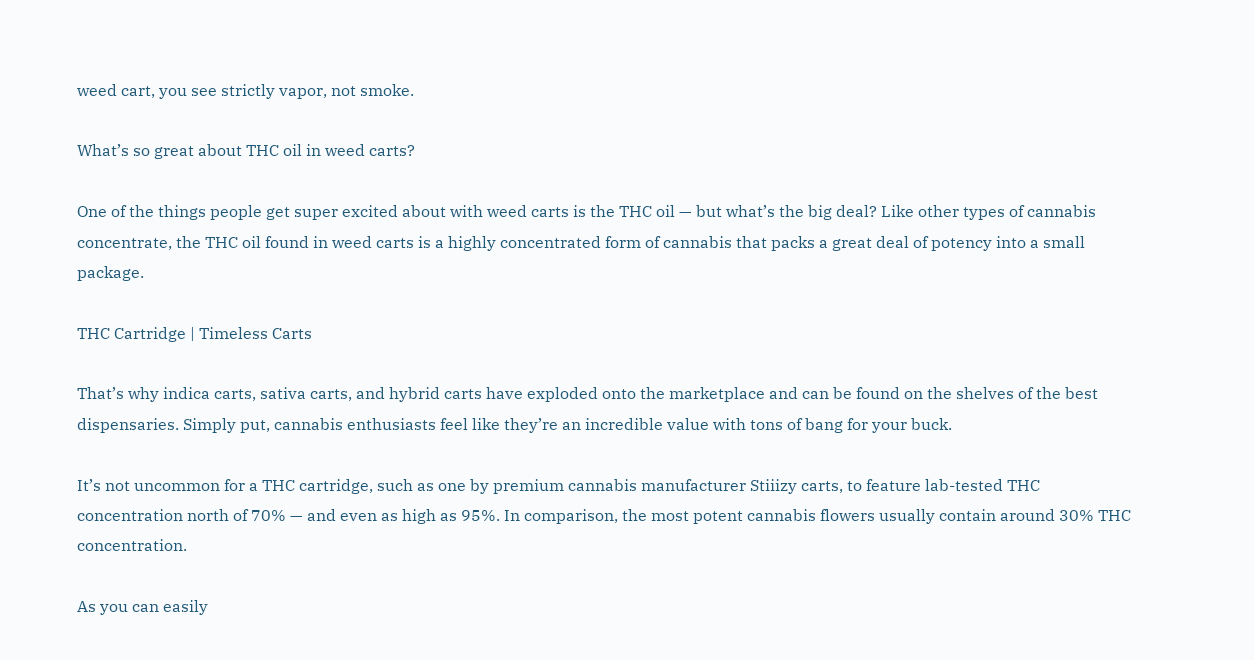weed cart, you see strictly vapor, not smoke.

What’s so great about THC oil in weed carts?

One of the things people get super excited about with weed carts is the THC oil — but what’s the big deal? Like other types of cannabis concentrate, the THC oil found in weed carts is a highly concentrated form of cannabis that packs a great deal of potency into a small package.

THC Cartridge | Timeless Carts

That’s why indica carts, sativa carts, and hybrid carts have exploded onto the marketplace and can be found on the shelves of the best dispensaries. Simply put, cannabis enthusiasts feel like they’re an incredible value with tons of bang for your buck.

It’s not uncommon for a THC cartridge, such as one by premium cannabis manufacturer Stiiizy carts, to feature lab-tested THC concentration north of 70% — and even as high as 95%. In comparison, the most potent cannabis flowers usually contain around 30% THC concentration.

As you can easily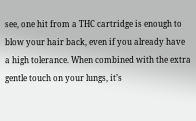see, one hit from a THC cartridge is enough to blow your hair back, even if you already have a high tolerance. When combined with the extra gentle touch on your lungs, it’s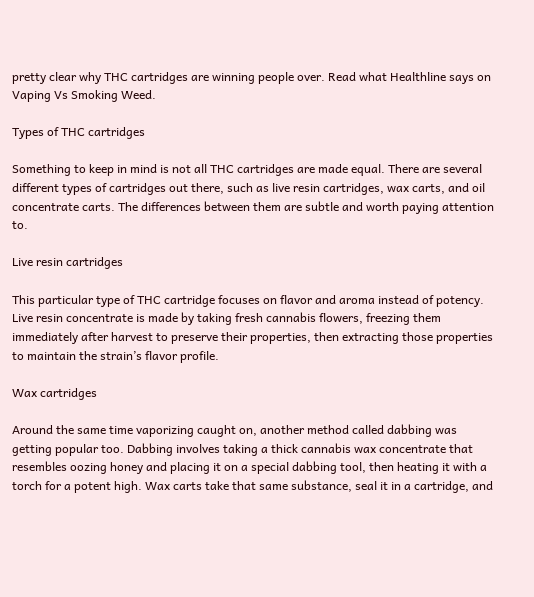pretty clear why THC cartridges are winning people over. Read what Healthline says on Vaping Vs Smoking Weed.

Types of THC cartridges

Something to keep in mind is not all THC cartridges are made equal. There are several different types of cartridges out there, such as live resin cartridges, wax carts, and oil concentrate carts. The differences between them are subtle and worth paying attention to.

Live resin cartridges

This particular type of THC cartridge focuses on flavor and aroma instead of potency. Live resin concentrate is made by taking fresh cannabis flowers, freezing them immediately after harvest to preserve their properties, then extracting those properties to maintain the strain’s flavor profile.

Wax cartridges

Around the same time vaporizing caught on, another method called dabbing was getting popular too. Dabbing involves taking a thick cannabis wax concentrate that resembles oozing honey and placing it on a special dabbing tool, then heating it with a torch for a potent high. Wax carts take that same substance, seal it in a cartridge, and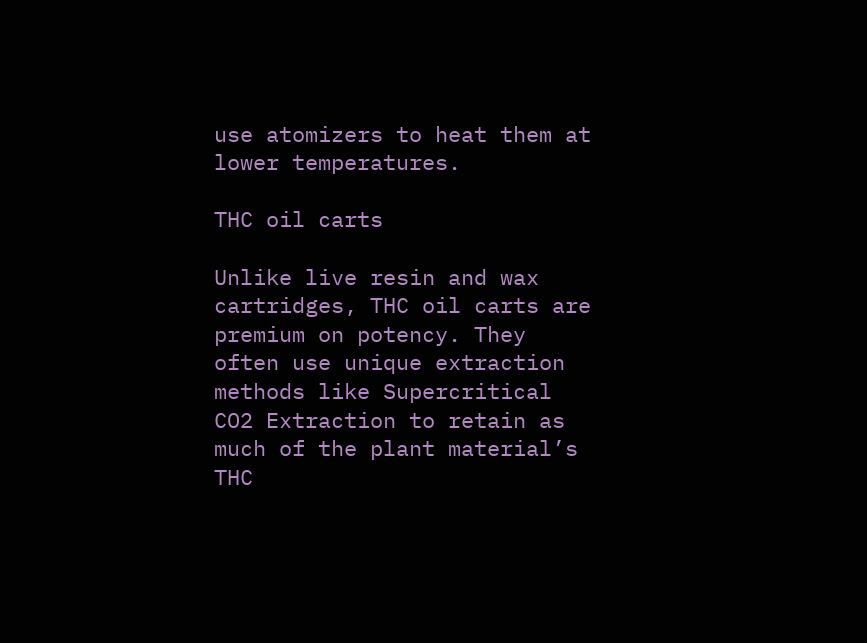use atomizers to heat them at lower temperatures.

THC oil carts

Unlike live resin and wax cartridges, THC oil carts are premium on potency. They often use unique extraction methods like Supercritical CO2 Extraction to retain as much of the plant material’s THC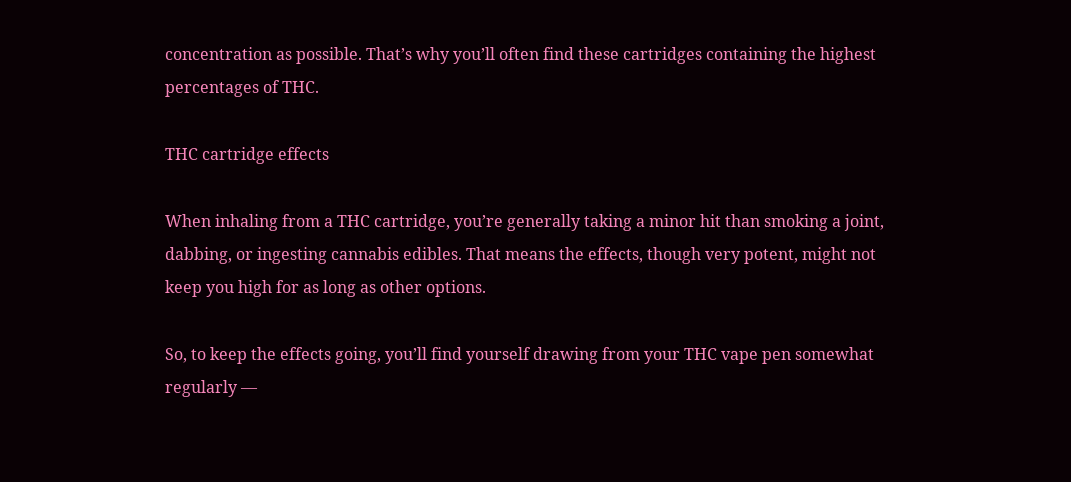concentration as possible. That’s why you’ll often find these cartridges containing the highest percentages of THC.

THC cartridge effects

When inhaling from a THC cartridge, you’re generally taking a minor hit than smoking a joint, dabbing, or ingesting cannabis edibles. That means the effects, though very potent, might not keep you high for as long as other options.

So, to keep the effects going, you’ll find yourself drawing from your THC vape pen somewhat regularly —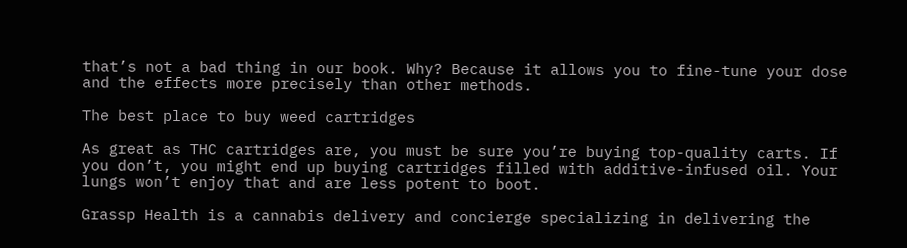that’s not a bad thing in our book. Why? Because it allows you to fine-tune your dose and the effects more precisely than other methods.

The best place to buy weed cartridges

As great as THC cartridges are, you must be sure you’re buying top-quality carts. If you don’t, you might end up buying cartridges filled with additive-infused oil. Your lungs won’t enjoy that and are less potent to boot.

Grassp Health is a cannabis delivery and concierge specializing in delivering the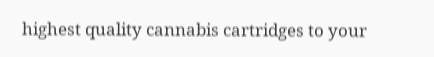highest quality cannabis cartridges to your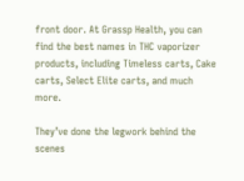front door. At Grassp Health, you can find the best names in THC vaporizer products, including Timeless carts, Cake carts, Select Elite carts, and much more.

They’ve done the legwork behind the scenes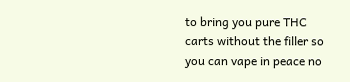to bring you pure THC carts without the filler so you can vape in peace no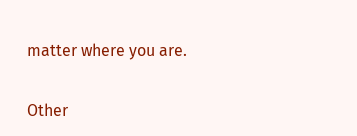matter where you are.

Other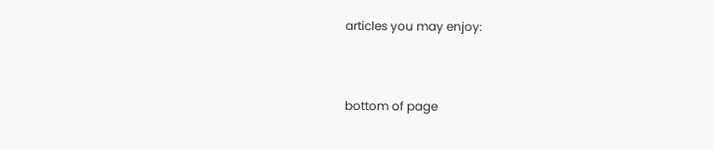articles you may enjoy:


bottom of page